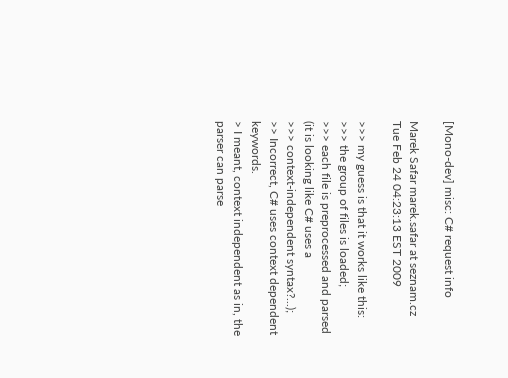[Mono-dev] misc: C# request info

Marek Safar marek.safar at seznam.cz
Tue Feb 24 04:23:13 EST 2009

>>> my guess is that it works like this:
>>> the group of files is loaded;
>>> each file is preprocessed and parsed (it is looking like C# uses a
>>> context-independent syntax?...);
>> Incorrect, C# uses context dependent keywords.
> I meant, context independent as in, the parser can parse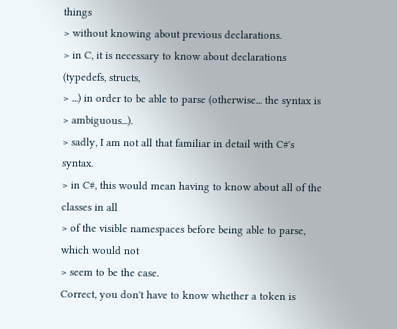things
> without knowing about previous declarations.
> in C, it is necessary to know about declarations (typedefs, structs,
> ...) in order to be able to parse (otherwise... the syntax is
> ambiguous...).
> sadly, I am not all that familiar in detail with C#'s syntax.
> in C#, this would mean having to know about all of the classes in all
> of the visible namespaces before being able to parse, which would not
> seem to be the case.
Correct, you don't have to know whether a token is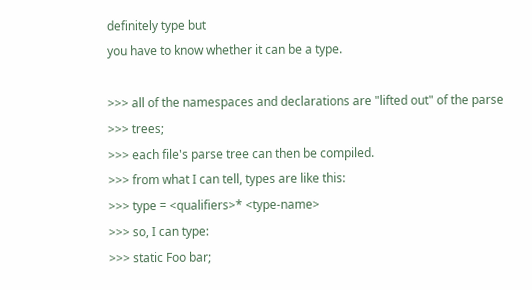definitely type but
you have to know whether it can be a type.

>>> all of the namespaces and declarations are "lifted out" of the parse
>>> trees;
>>> each file's parse tree can then be compiled.
>>> from what I can tell, types are like this:
>>> type = <qualifiers>* <type-name>
>>> so, I can type:
>>> static Foo bar;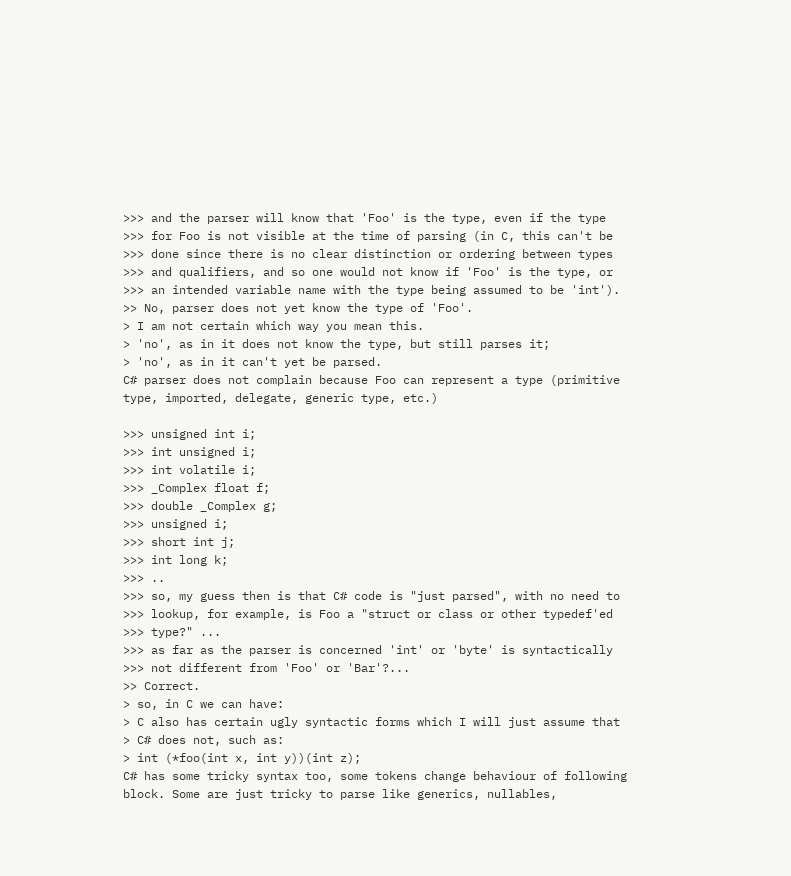>>> and the parser will know that 'Foo' is the type, even if the type
>>> for Foo is not visible at the time of parsing (in C, this can't be
>>> done since there is no clear distinction or ordering between types
>>> and qualifiers, and so one would not know if 'Foo' is the type, or
>>> an intended variable name with the type being assumed to be 'int').
>> No, parser does not yet know the type of 'Foo'.
> I am not certain which way you mean this.
> 'no', as in it does not know the type, but still parses it;
> 'no', as in it can't yet be parsed.
C# parser does not complain because Foo can represent a type (primitive
type, imported, delegate, generic type, etc.)

>>> unsigned int i;
>>> int unsigned i;
>>> int volatile i;
>>> _Complex float f;
>>> double _Complex g;
>>> unsigned i;
>>> short int j;
>>> int long k;
>>> ..
>>> so, my guess then is that C# code is "just parsed", with no need to
>>> lookup, for example, is Foo a "struct or class or other typedef'ed
>>> type?" ...
>>> as far as the parser is concerned 'int' or 'byte' is syntactically
>>> not different from 'Foo' or 'Bar'?...
>> Correct.
> so, in C we can have:
> C also has certain ugly syntactic forms which I will just assume that
> C# does not, such as:
> int (*foo(int x, int y))(int z);
C# has some tricky syntax too, some tokens change behaviour of following
block. Some are just tricky to parse like generics, nullables,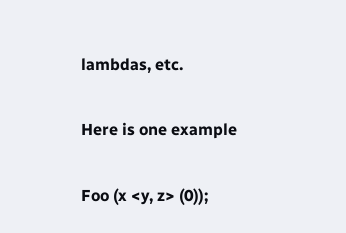lambdas, etc.

Here is one example

Foo (x <y, z> (0));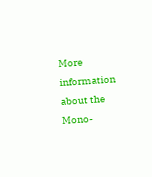More information about the Mono-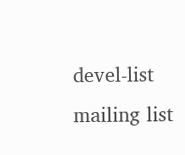devel-list mailing list